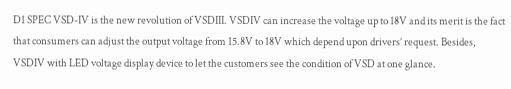D1 SPEC VSD-IV is the new revolution of VSDIII. VSDIV can increase the voltage up to 18V and its merit is the fact that consumers can adjust the output voltage from 15.8V to 18V which depend upon drivers’ request. Besides, VSDIV with LED voltage display device to let the customers see the condition of VSD at one glance.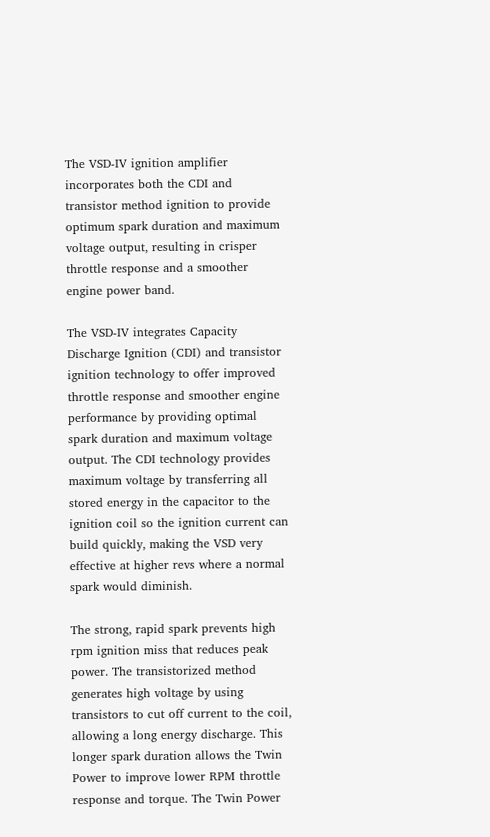The VSD-IV ignition amplifier incorporates both the CDI and transistor method ignition to provide optimum spark duration and maximum voltage output, resulting in crisper throttle response and a smoother engine power band.

The VSD-IV integrates Capacity Discharge Ignition (CDI) and transistor ignition technology to offer improved throttle response and smoother engine performance by providing optimal spark duration and maximum voltage output. The CDI technology provides maximum voltage by transferring all stored energy in the capacitor to the ignition coil so the ignition current can build quickly, making the VSD very effective at higher revs where a normal spark would diminish.

The strong, rapid spark prevents high rpm ignition miss that reduces peak power. The transistorized method generates high voltage by using transistors to cut off current to the coil, allowing a long energy discharge. This longer spark duration allows the Twin Power to improve lower RPM throttle response and torque. The Twin Power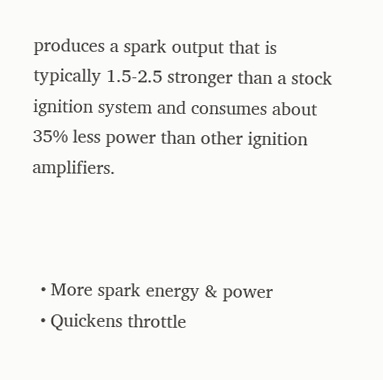produces a spark output that is typically 1.5-2.5 stronger than a stock ignition system and consumes about 35% less power than other ignition amplifiers.



  • More spark energy & power
  • Quickens throttle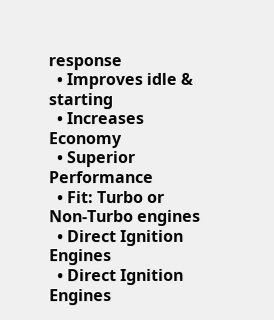response
  • Improves idle & starting
  • Increases Economy
  • Superior Performance
  • Fit: Turbo or Non-Turbo engines
  • Direct Ignition Engines
  • Direct Ignition Engines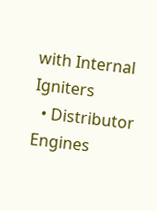with Internal Igniters
  • Distributor Engines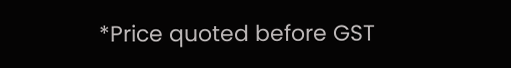*Price quoted before GST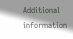Additional information